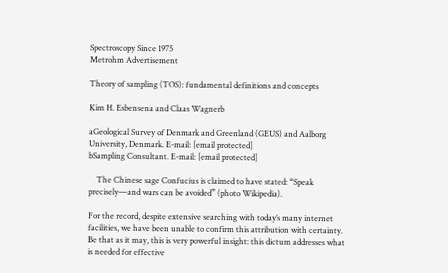Spectroscopy Since 1975
Metrohm Advertisement

Theory of sampling (TOS): fundamental definitions and concepts

Kim H. Esbensena and Claas Wagnerb

aGeological Survey of Denmark and Greenland (GEUS) and Aalborg University, Denmark. E-mail: [email protected]
bSampling Consultant. E-mail: [email protected]

    The Chinese sage Confucius is claimed to have stated: “Speak precisely—and wars can be avoided” (photo Wikipedia).

For the record, despite extensive searching with today’s many internet facilities, we have been unable to confirm this attribution with certainty. Be that as it may, this is very powerful insight: this dictum addresses what is needed for effective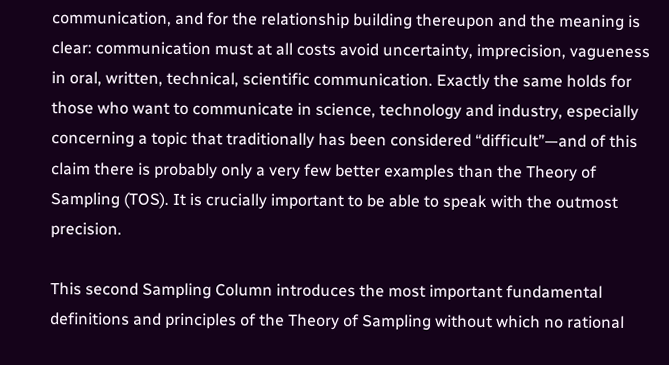communication, and for the relationship building thereupon and the meaning is clear: communication must at all costs avoid uncertainty, imprecision, vagueness in oral, written, technical, scientific communication. Exactly the same holds for those who want to communicate in science, technology and industry, especially concerning a topic that traditionally has been considered “difficult”—and of this claim there is probably only a very few better examples than the Theory of Sampling (TOS). It is crucially important to be able to speak with the outmost precision.

This second Sampling Column introduces the most important fundamental definitions and principles of the Theory of Sampling without which no rational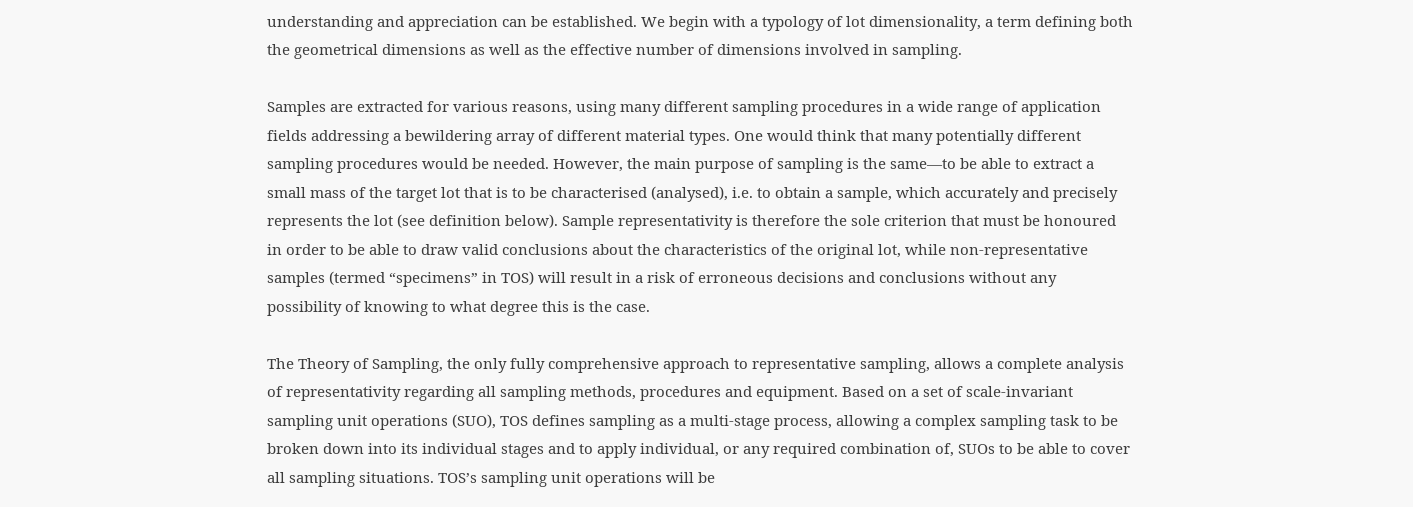understanding and appreciation can be established. We begin with a typology of lot dimensionality, a term defining both the geometrical dimensions as well as the effective number of dimensions involved in sampling.

Samples are extracted for various reasons, using many different sampling procedures in a wide range of application fields addressing a bewildering array of different material types. One would think that many potentially different sampling procedures would be needed. However, the main purpose of sampling is the same—to be able to extract a small mass of the target lot that is to be characterised (analysed), i.e. to obtain a sample, which accurately and precisely represents the lot (see definition below). Sample representativity is therefore the sole criterion that must be honoured in order to be able to draw valid conclusions about the characteristics of the original lot, while non-representative samples (termed “specimens” in TOS) will result in a risk of erroneous decisions and conclusions without any possibility of knowing to what degree this is the case.

The Theory of Sampling, the only fully comprehensive approach to representative sampling, allows a complete analysis of representativity regarding all sampling methods, procedures and equipment. Based on a set of scale-invariant sampling unit operations (SUO), TOS defines sampling as a multi-stage process, allowing a complex sampling task to be broken down into its individual stages and to apply individual, or any required combination of, SUOs to be able to cover all sampling situations. TOS’s sampling unit operations will be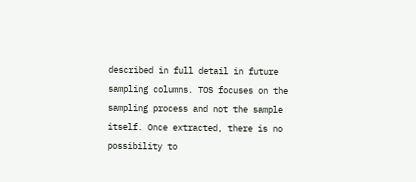described in full detail in future sampling columns. TOS focuses on the sampling process and not the sample itself. Once extracted, there is no possibility to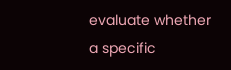evaluate whether a specific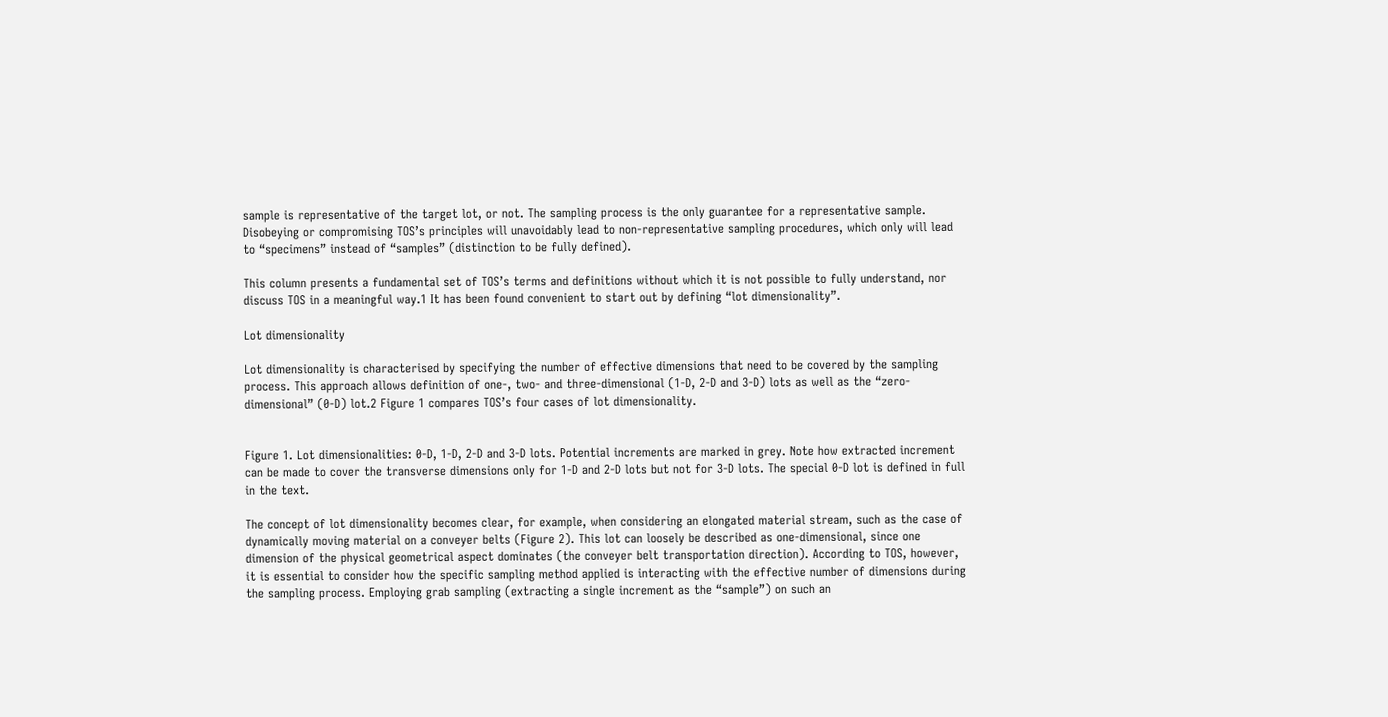sample is representative of the target lot, or not. The sampling process is the only guarantee for a representative sample. Disobeying or compromising TOS’s principles will unavoidably lead to non-representative sampling procedures, which only will lead to “specimens” instead of “samples” (distinction to be fully defined).

This column presents a fundamental set of TOS’s terms and definitions without which it is not possible to fully understand, nor discuss TOS in a meaningful way.1 It has been found convenient to start out by defining “lot dimensionality”.

Lot dimensionality

Lot dimensionality is characterised by specifying the number of effective dimensions that need to be covered by the sampling process. This approach allows definition of one-, two- and three-dimensional (1-D, 2-D and 3-D) lots as well as the “zero-dimensional” (0-D) lot.2 Figure 1 compares TOS’s four cases of lot dimensionality.


Figure 1. Lot dimensionalities: 0-D, 1-D, 2-D and 3-D lots. Potential increments are marked in grey. Note how extracted increment can be made to cover the transverse dimensions only for 1-D and 2-D lots but not for 3-D lots. The special 0-D lot is defined in full in the text.

The concept of lot dimensionality becomes clear, for example, when considering an elongated material stream, such as the case of dynamically moving material on a conveyer belts (Figure 2). This lot can loosely be described as one-dimensional, since one dimension of the physical geometrical aspect dominates (the conveyer belt transportation direction). According to TOS, however, it is essential to consider how the specific sampling method applied is interacting with the effective number of dimensions during the sampling process. Employing grab sampling (extracting a single increment as the “sample”) on such an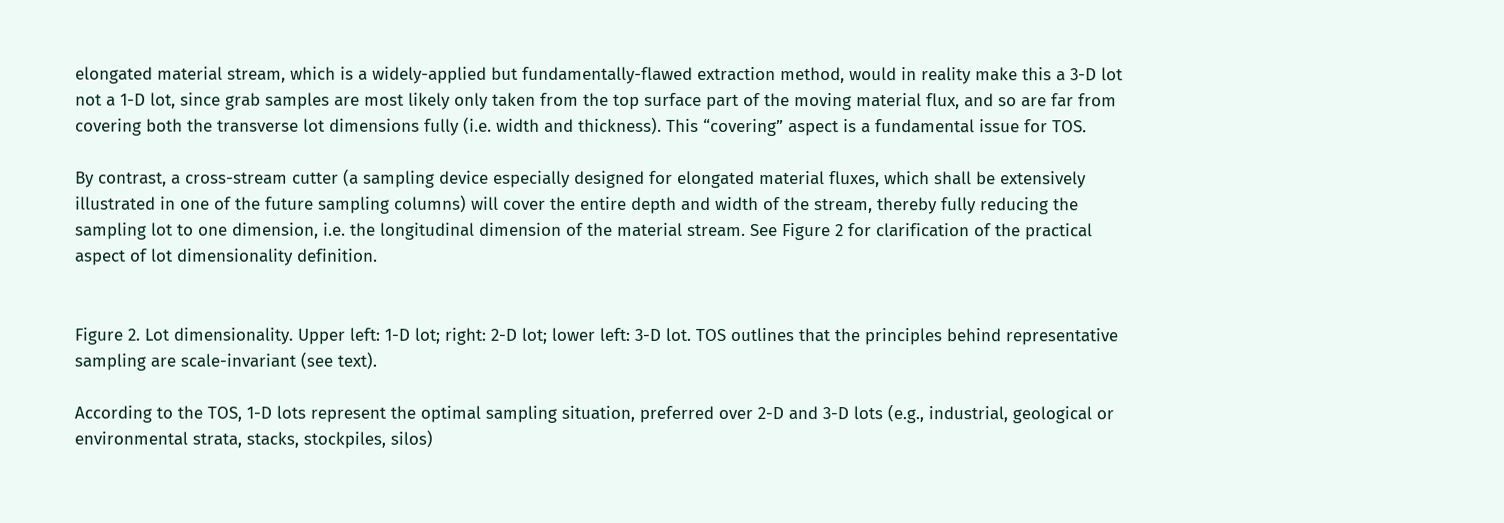elongated material stream, which is a widely-applied but fundamentally-flawed extraction method, would in reality make this a 3-D lot not a 1-D lot, since grab samples are most likely only taken from the top surface part of the moving material flux, and so are far from covering both the transverse lot dimensions fully (i.e. width and thickness). This “covering” aspect is a fundamental issue for TOS.

By contrast, a cross-stream cutter (a sampling device especially designed for elongated material fluxes, which shall be extensively illustrated in one of the future sampling columns) will cover the entire depth and width of the stream, thereby fully reducing the sampling lot to one dimension, i.e. the longitudinal dimension of the material stream. See Figure 2 for clarification of the practical aspect of lot dimensionality definition.


Figure 2. Lot dimensionality. Upper left: 1-D lot; right: 2-D lot; lower left: 3-D lot. TOS outlines that the principles behind representative sampling are scale-invariant (see text).

According to the TOS, 1-D lots represent the optimal sampling situation, preferred over 2-D and 3-D lots (e.g., industrial, geological or environmental strata, stacks, stockpiles, silos)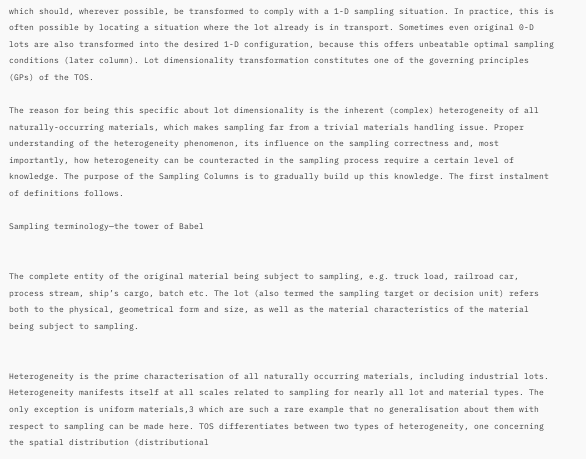which should, wherever possible, be transformed to comply with a 1-D sampling situation. In practice, this is often possible by locating a situation where the lot already is in transport. Sometimes even original 0-D lots are also transformed into the desired 1-D configuration, because this offers unbeatable optimal sampling conditions (later column). Lot dimensionality transformation constitutes one of the governing principles (GPs) of the TOS.

The reason for being this specific about lot dimensionality is the inherent (complex) heterogeneity of all naturally-occurring materials, which makes sampling far from a trivial materials handling issue. Proper understanding of the heterogeneity phenomenon, its influence on the sampling correctness and, most importantly, how heterogeneity can be counteracted in the sampling process require a certain level of knowledge. The purpose of the Sampling Columns is to gradually build up this knowledge. The first instalment of definitions follows.

Sampling terminology—the tower of Babel


The complete entity of the original material being subject to sampling, e.g. truck load, railroad car, process stream, ship’s cargo, batch etc. The lot (also termed the sampling target or decision unit) refers both to the physical, geometrical form and size, as well as the material characteristics of the material being subject to sampling.


Heterogeneity is the prime characterisation of all naturally occurring materials, including industrial lots. Heterogeneity manifests itself at all scales related to sampling for nearly all lot and material types. The only exception is uniform materials,3 which are such a rare example that no generalisation about them with respect to sampling can be made here. TOS differentiates between two types of heterogeneity, one concerning the spatial distribution (distributional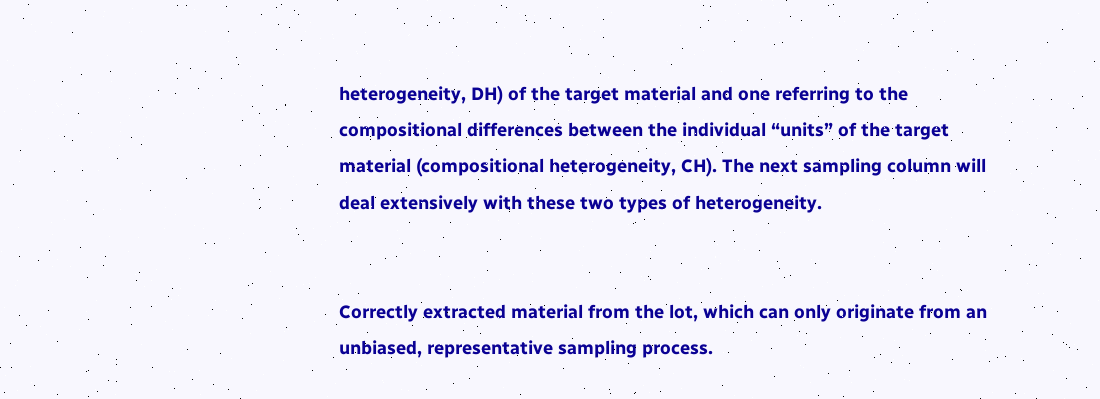heterogeneity, DH) of the target material and one referring to the compositional differences between the individual “units” of the target material (compositional heterogeneity, CH). The next sampling column will deal extensively with these two types of heterogeneity.


Correctly extracted material from the lot, which can only originate from an unbiased, representative sampling process.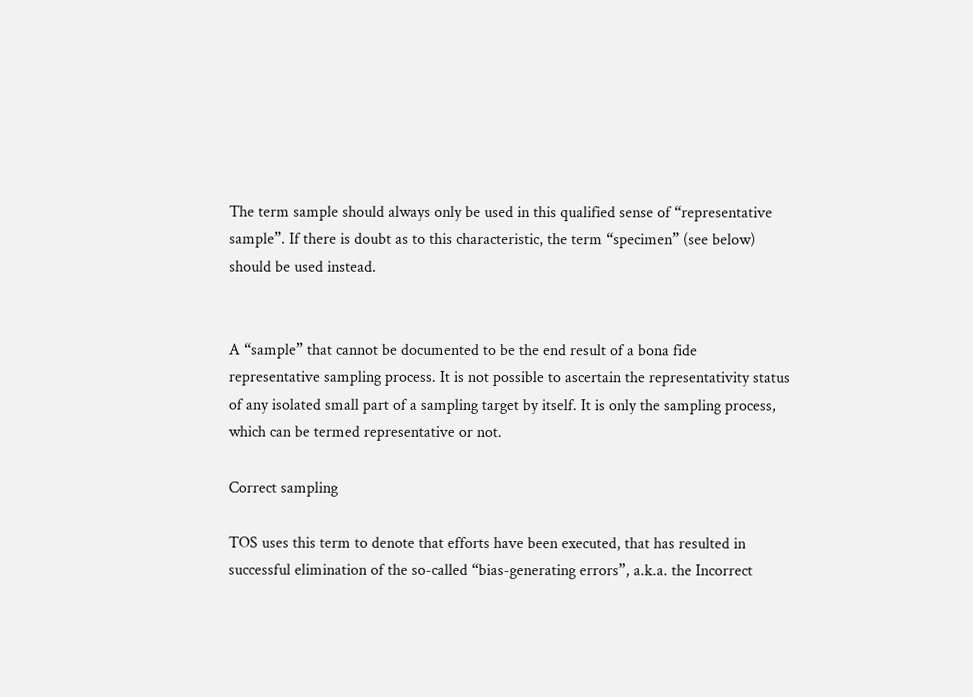The term sample should always only be used in this qualified sense of “representative sample”. If there is doubt as to this characteristic, the term “specimen” (see below) should be used instead.


A “sample” that cannot be documented to be the end result of a bona fide representative sampling process. It is not possible to ascertain the representativity status of any isolated small part of a sampling target by itself. It is only the sampling process, which can be termed representative or not.

Correct sampling

TOS uses this term to denote that efforts have been executed, that has resulted in successful elimination of the so-called “bias-generating errors”, a.k.a. the Incorrect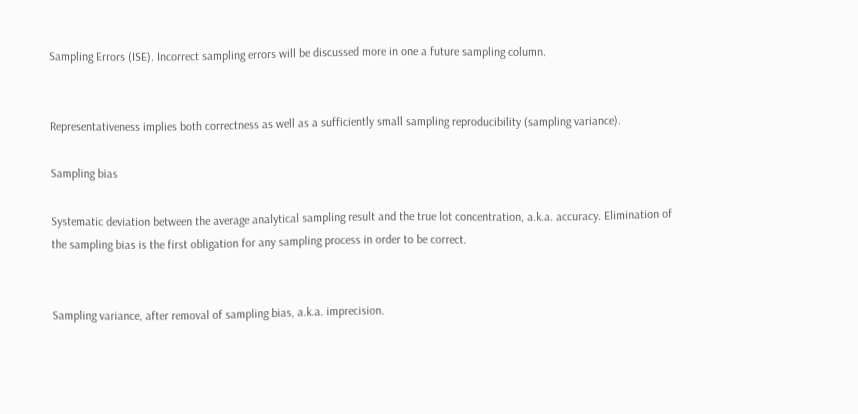Sampling Errors (ISE). Incorrect sampling errors will be discussed more in one a future sampling column.


Representativeness implies both correctness as well as a sufficiently small sampling reproducibility (sampling variance).

Sampling bias

Systematic deviation between the average analytical sampling result and the true lot concentration, a.k.a. accuracy. Elimination of the sampling bias is the first obligation for any sampling process in order to be correct.


Sampling variance, after removal of sampling bias, a.k.a. imprecision.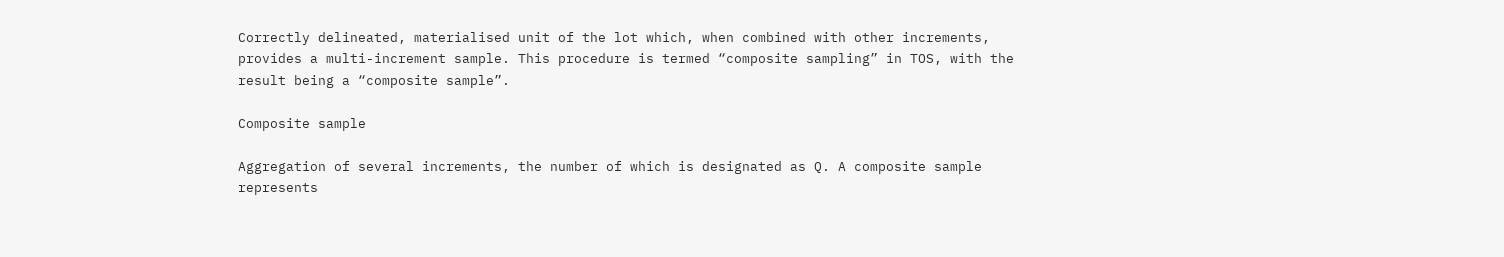Correctly delineated, materialised unit of the lot which, when combined with other increments, provides a multi-increment sample. This procedure is termed “composite sampling” in TOS, with the result being a “composite sample”.

Composite sample

Aggregation of several increments, the number of which is designated as Q. A composite sample represents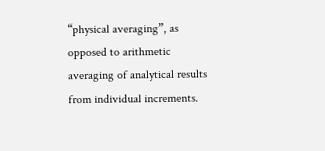“physical averaging”, as opposed to arithmetic averaging of analytical results from individual increments.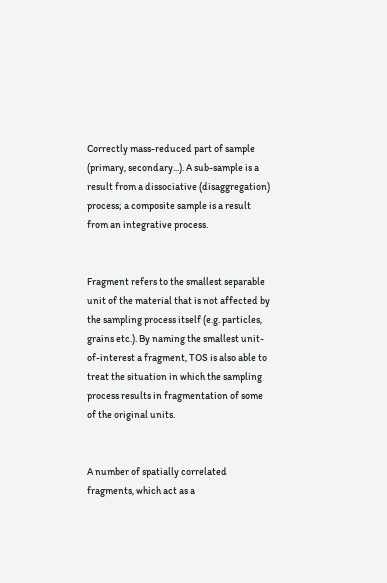Correctly mass-reduced part of sample (primary, secondary...). A sub-sample is a result from a dissociative (disaggregation) process; a composite sample is a result from an integrative process.


Fragment refers to the smallest separable unit of the material that is not affected by the sampling process itself (e.g. particles, grains etc.). By naming the smallest unit-of-interest a fragment, TOS is also able to treat the situation in which the sampling process results in fragmentation of some of the original units.


A number of spatially correlated fragments, which act as a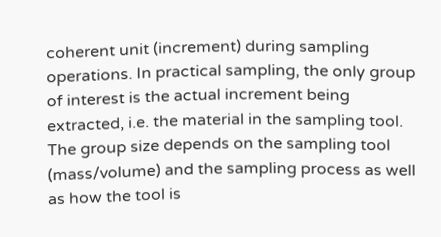coherent unit (increment) during sampling operations. In practical sampling, the only group of interest is the actual increment being extracted, i.e. the material in the sampling tool. The group size depends on the sampling tool (mass/volume) and the sampling process as well as how the tool is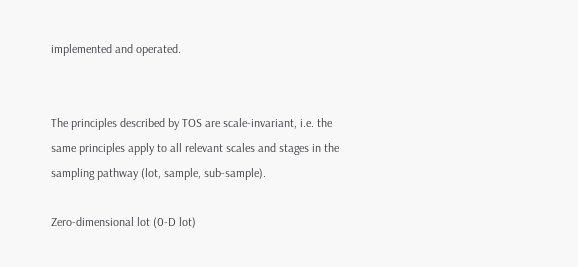implemented and operated.


The principles described by TOS are scale-invariant, i.e. the same principles apply to all relevant scales and stages in the sampling pathway (lot, sample, sub-sample).

Zero-dimensional lot (0-D lot)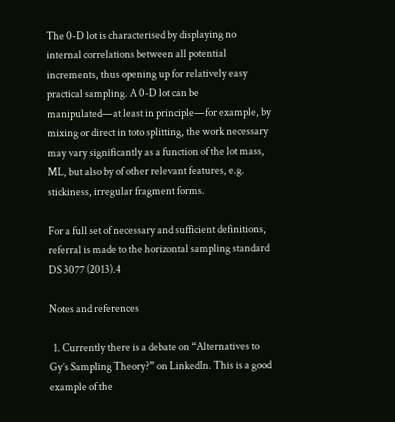The 0-D lot is characterised by displaying no internal correlations between all potential increments, thus opening up for relatively easy practical sampling. A 0-D lot can be manipulated—at least in principle—for example, by mixing or direct in toto splitting, the work necessary may vary significantly as a function of the lot mass, ML, but also by of other relevant features, e.g. stickiness, irregular fragment forms.

For a full set of necessary and sufficient definitions, referral is made to the horizontal sampling standard DS 3077 (2013).4

Notes and references

  1. Currently there is a debate on “Alternatives to Gy’s Sampling Theory?” on LinkedIn. This is a good example of the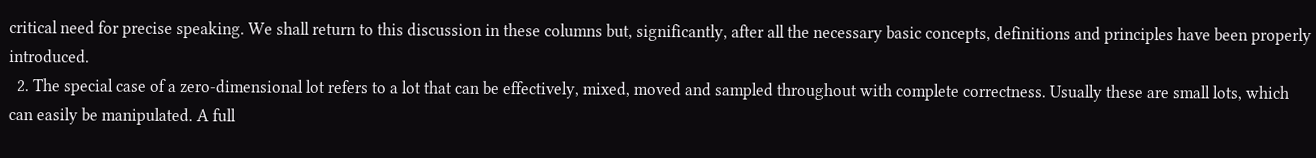critical need for precise speaking. We shall return to this discussion in these columns but, significantly, after all the necessary basic concepts, definitions and principles have been properly introduced.
  2. The special case of a zero-dimensional lot refers to a lot that can be effectively, mixed, moved and sampled throughout with complete correctness. Usually these are small lots, which can easily be manipulated. A full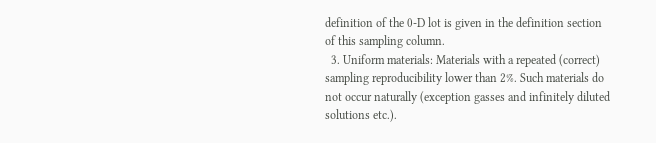definition of the 0-D lot is given in the definition section of this sampling column.
  3. Uniform materials: Materials with a repeated (correct) sampling reproducibility lower than 2%. Such materials do not occur naturally (exception gasses and infinitely diluted solutions etc.).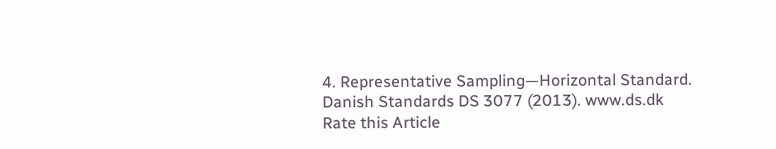4. Representative Sampling—Horizontal Standard. Danish Standards DS 3077 (2013). www.ds.dk
Rate this Article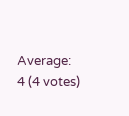Average: 4 (4 votes)